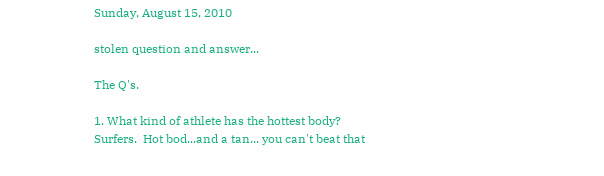Sunday, August 15, 2010

stolen question and answer...

The Q's.

1. What kind of athlete has the hottest body?
Surfers.  Hot bod...and a tan... you can't beat that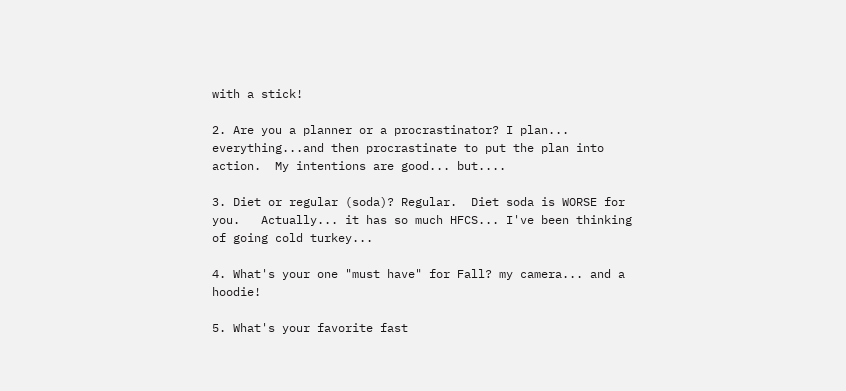with a stick!

2. Are you a planner or a procrastinator? I plan... everything...and then procrastinate to put the plan into action.  My intentions are good... but....

3. Diet or regular (soda)? Regular.  Diet soda is WORSE for you.   Actually... it has so much HFCS... I've been thinking of going cold turkey...

4. What's your one "must have" for Fall? my camera... and a hoodie!

5. What's your favorite fast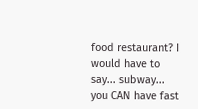food restaurant? I would have to say... subway... you CAN have fast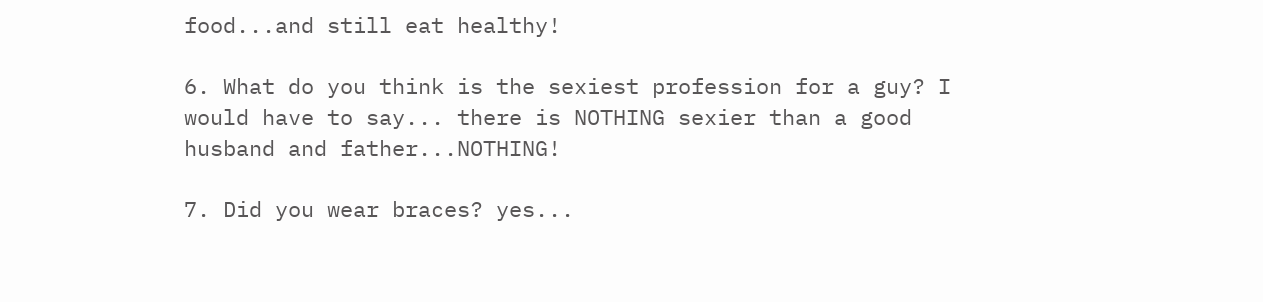food...and still eat healthy!

6. What do you think is the sexiest profession for a guy? I would have to say... there is NOTHING sexier than a good husband and father...NOTHING!

7. Did you wear braces? yes...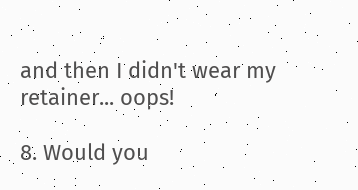and then I didn't wear my retainer... oops!

8. Would you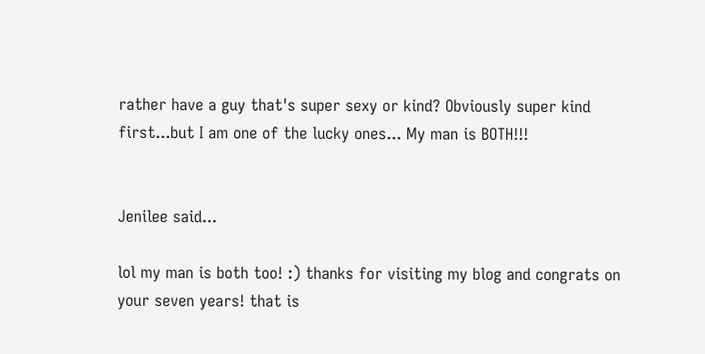rather have a guy that's super sexy or kind? Obviously super kind first...but I am one of the lucky ones... My man is BOTH!!!


Jenilee said...

lol my man is both too! :) thanks for visiting my blog and congrats on your seven years! that is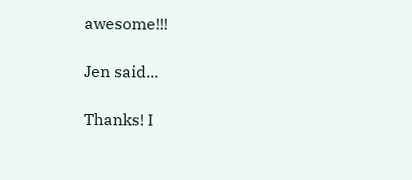awesome!!!

Jen said...

Thanks! I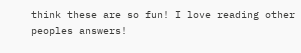think these are so fun! I love reading other peoples answers!